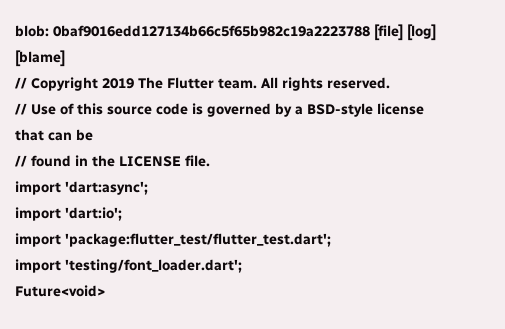blob: 0baf9016edd127134b66c5f65b982c19a2223788 [file] [log] [blame]
// Copyright 2019 The Flutter team. All rights reserved.
// Use of this source code is governed by a BSD-style license that can be
// found in the LICENSE file.
import 'dart:async';
import 'dart:io';
import 'package:flutter_test/flutter_test.dart';
import 'testing/font_loader.dart';
Future<void>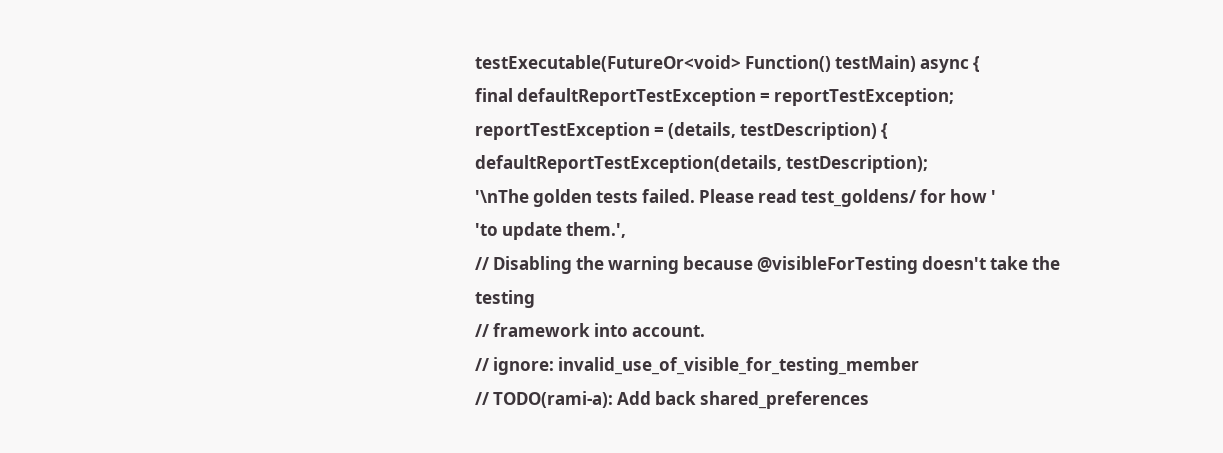testExecutable(FutureOr<void> Function() testMain) async {
final defaultReportTestException = reportTestException;
reportTestException = (details, testDescription) {
defaultReportTestException(details, testDescription);
'\nThe golden tests failed. Please read test_goldens/ for how '
'to update them.',
// Disabling the warning because @visibleForTesting doesn't take the testing
// framework into account.
// ignore: invalid_use_of_visible_for_testing_member
// TODO(rami-a): Add back shared_preferences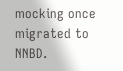mocking once migrated to NNBD.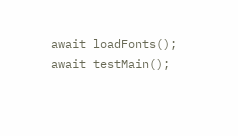await loadFonts();
await testMain();